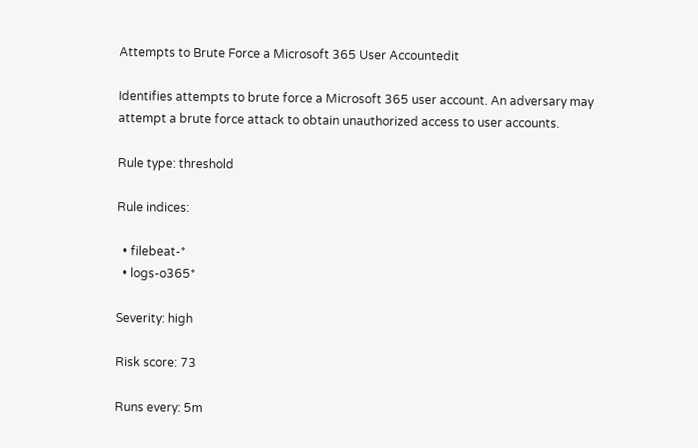Attempts to Brute Force a Microsoft 365 User Accountedit

Identifies attempts to brute force a Microsoft 365 user account. An adversary may attempt a brute force attack to obtain unauthorized access to user accounts.

Rule type: threshold

Rule indices:

  • filebeat-*
  • logs-o365*

Severity: high

Risk score: 73

Runs every: 5m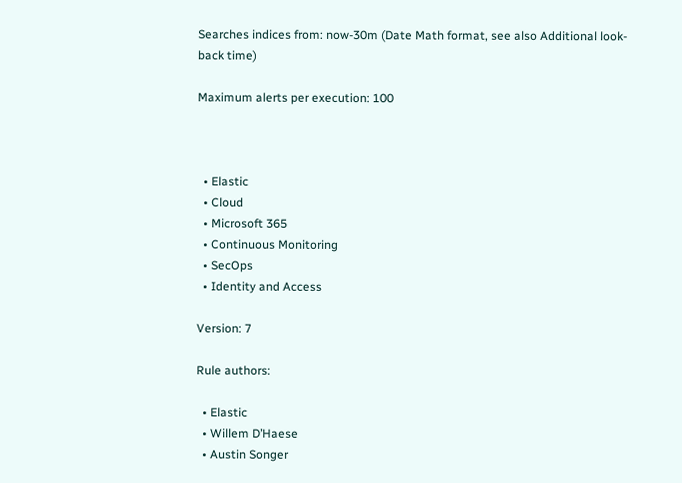Searches indices from: now-30m (Date Math format, see also Additional look-back time)

Maximum alerts per execution: 100



  • Elastic
  • Cloud
  • Microsoft 365
  • Continuous Monitoring
  • SecOps
  • Identity and Access

Version: 7

Rule authors:

  • Elastic
  • Willem D’Haese
  • Austin Songer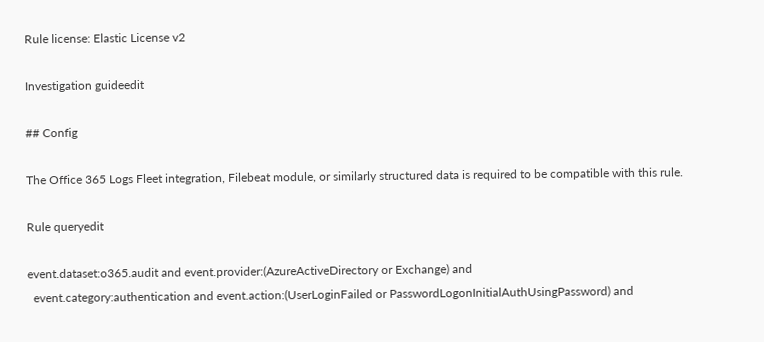Rule license: Elastic License v2

Investigation guideedit

## Config

The Office 365 Logs Fleet integration, Filebeat module, or similarly structured data is required to be compatible with this rule.

Rule queryedit

event.dataset:o365.audit and event.provider:(AzureActiveDirectory or Exchange) and
  event.category:authentication and event.action:(UserLoginFailed or PasswordLogonInitialAuthUsingPassword) and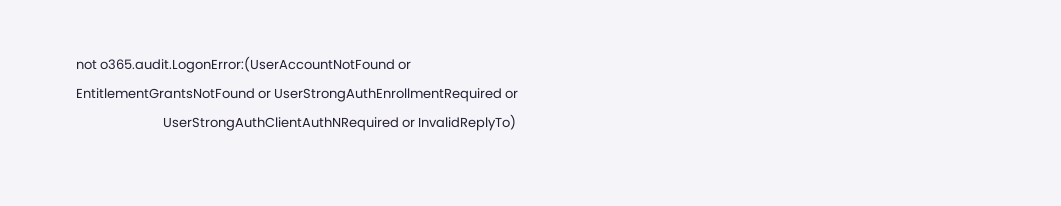not o365.audit.LogonError:(UserAccountNotFound or EntitlementGrantsNotFound or UserStrongAuthEnrollmentRequired or
                             UserStrongAuthClientAuthNRequired or InvalidReplyTo)